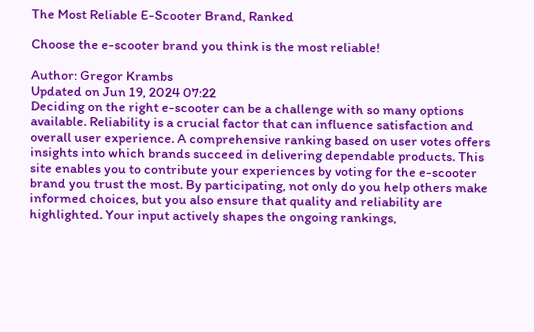The Most Reliable E-Scooter Brand, Ranked

Choose the e-scooter brand you think is the most reliable!

Author: Gregor Krambs
Updated on Jun 19, 2024 07:22
Deciding on the right e-scooter can be a challenge with so many options available. Reliability is a crucial factor that can influence satisfaction and overall user experience. A comprehensive ranking based on user votes offers insights into which brands succeed in delivering dependable products. This site enables you to contribute your experiences by voting for the e-scooter brand you trust the most. By participating, not only do you help others make informed choices, but you also ensure that quality and reliability are highlighted. Your input actively shapes the ongoing rankings,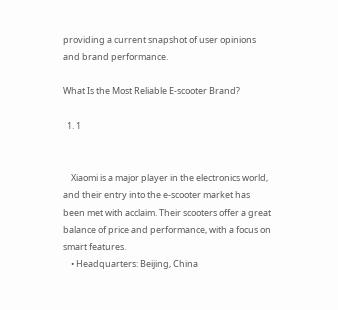providing a current snapshot of user opinions and brand performance.

What Is the Most Reliable E-scooter Brand?

  1. 1


    Xiaomi is a major player in the electronics world, and their entry into the e-scooter market has been met with acclaim. Their scooters offer a great balance of price and performance, with a focus on smart features.
    • Headquarters: Beijing, China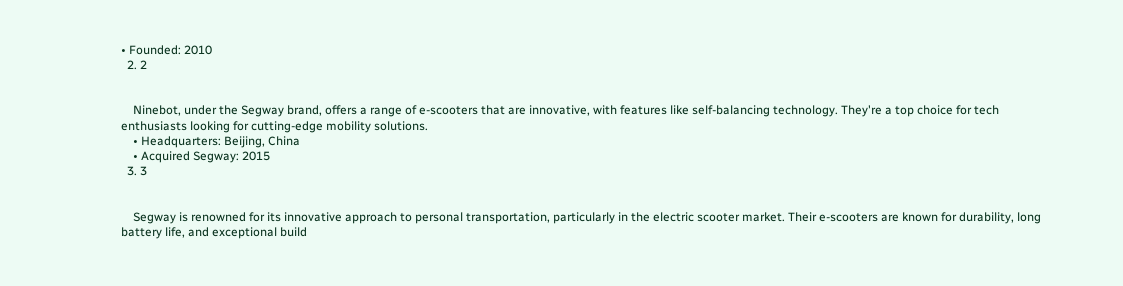• Founded: 2010
  2. 2


    Ninebot, under the Segway brand, offers a range of e-scooters that are innovative, with features like self-balancing technology. They're a top choice for tech enthusiasts looking for cutting-edge mobility solutions.
    • Headquarters: Beijing, China
    • Acquired Segway: 2015
  3. 3


    Segway is renowned for its innovative approach to personal transportation, particularly in the electric scooter market. Their e-scooters are known for durability, long battery life, and exceptional build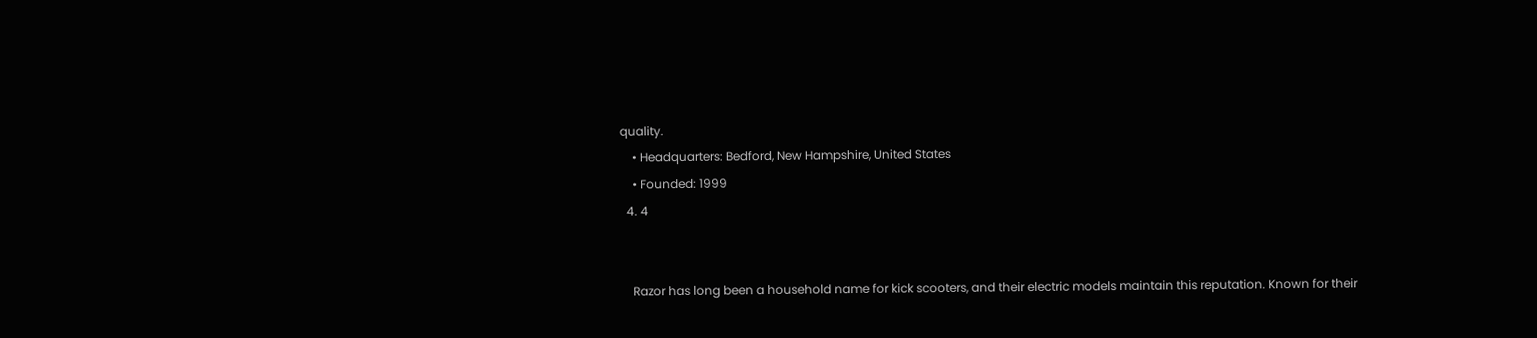quality.
    • Headquarters: Bedford, New Hampshire, United States
    • Founded: 1999
  4. 4


    Razor has long been a household name for kick scooters, and their electric models maintain this reputation. Known for their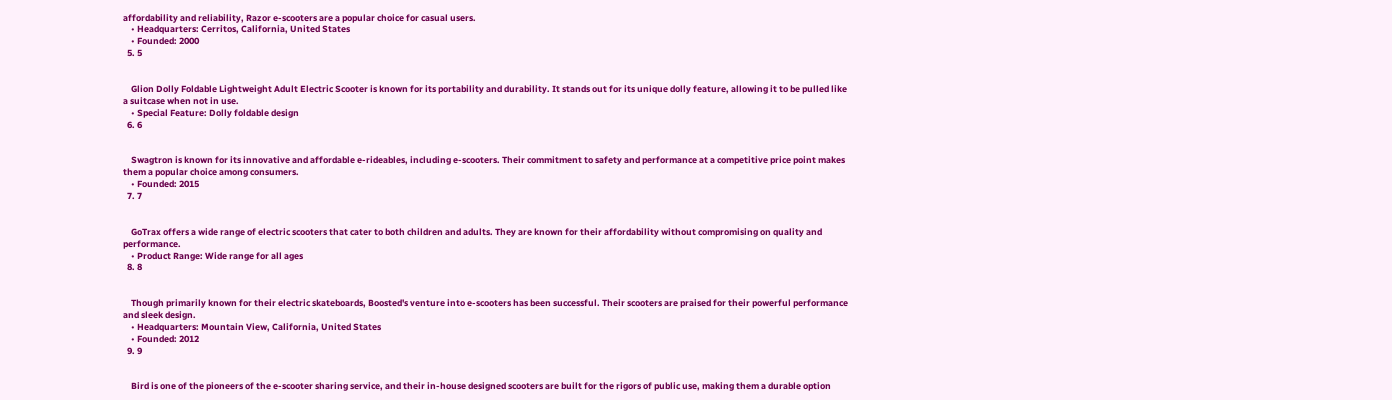affordability and reliability, Razor e-scooters are a popular choice for casual users.
    • Headquarters: Cerritos, California, United States
    • Founded: 2000
  5. 5


    Glion Dolly Foldable Lightweight Adult Electric Scooter is known for its portability and durability. It stands out for its unique dolly feature, allowing it to be pulled like a suitcase when not in use.
    • Special Feature: Dolly foldable design
  6. 6


    Swagtron is known for its innovative and affordable e-rideables, including e-scooters. Their commitment to safety and performance at a competitive price point makes them a popular choice among consumers.
    • Founded: 2015
  7. 7


    GoTrax offers a wide range of electric scooters that cater to both children and adults. They are known for their affordability without compromising on quality and performance.
    • Product Range: Wide range for all ages
  8. 8


    Though primarily known for their electric skateboards, Boosted's venture into e-scooters has been successful. Their scooters are praised for their powerful performance and sleek design.
    • Headquarters: Mountain View, California, United States
    • Founded: 2012
  9. 9


    Bird is one of the pioneers of the e-scooter sharing service, and their in-house designed scooters are built for the rigors of public use, making them a durable option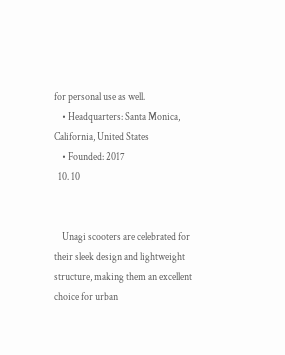for personal use as well.
    • Headquarters: Santa Monica, California, United States
    • Founded: 2017
  10. 10


    Unagi scooters are celebrated for their sleek design and lightweight structure, making them an excellent choice for urban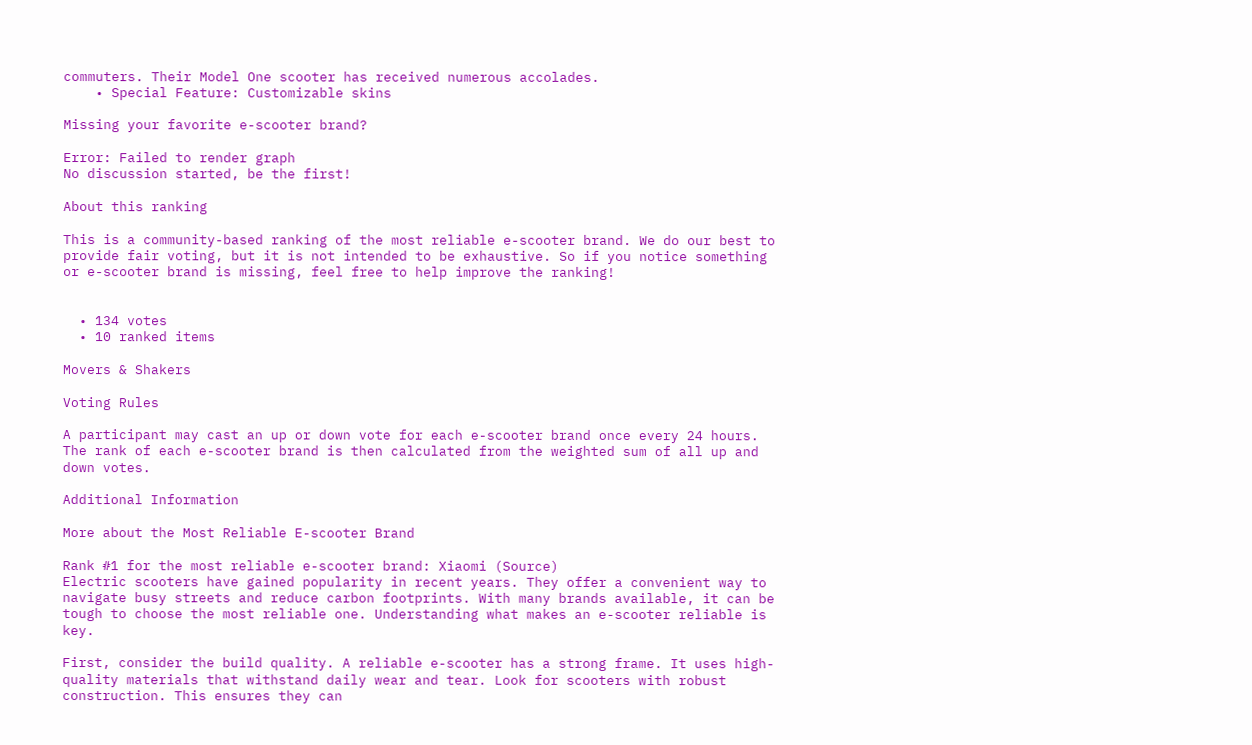commuters. Their Model One scooter has received numerous accolades.
    • Special Feature: Customizable skins

Missing your favorite e-scooter brand?

Error: Failed to render graph
No discussion started, be the first!

About this ranking

This is a community-based ranking of the most reliable e-scooter brand. We do our best to provide fair voting, but it is not intended to be exhaustive. So if you notice something or e-scooter brand is missing, feel free to help improve the ranking!


  • 134 votes
  • 10 ranked items

Movers & Shakers

Voting Rules

A participant may cast an up or down vote for each e-scooter brand once every 24 hours. The rank of each e-scooter brand is then calculated from the weighted sum of all up and down votes.

Additional Information

More about the Most Reliable E-scooter Brand

Rank #1 for the most reliable e-scooter brand: Xiaomi (Source)
Electric scooters have gained popularity in recent years. They offer a convenient way to navigate busy streets and reduce carbon footprints. With many brands available, it can be tough to choose the most reliable one. Understanding what makes an e-scooter reliable is key.

First, consider the build quality. A reliable e-scooter has a strong frame. It uses high-quality materials that withstand daily wear and tear. Look for scooters with robust construction. This ensures they can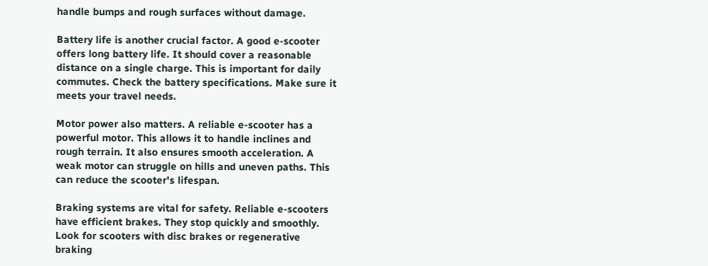handle bumps and rough surfaces without damage.

Battery life is another crucial factor. A good e-scooter offers long battery life. It should cover a reasonable distance on a single charge. This is important for daily commutes. Check the battery specifications. Make sure it meets your travel needs.

Motor power also matters. A reliable e-scooter has a powerful motor. This allows it to handle inclines and rough terrain. It also ensures smooth acceleration. A weak motor can struggle on hills and uneven paths. This can reduce the scooter's lifespan.

Braking systems are vital for safety. Reliable e-scooters have efficient brakes. They stop quickly and smoothly. Look for scooters with disc brakes or regenerative braking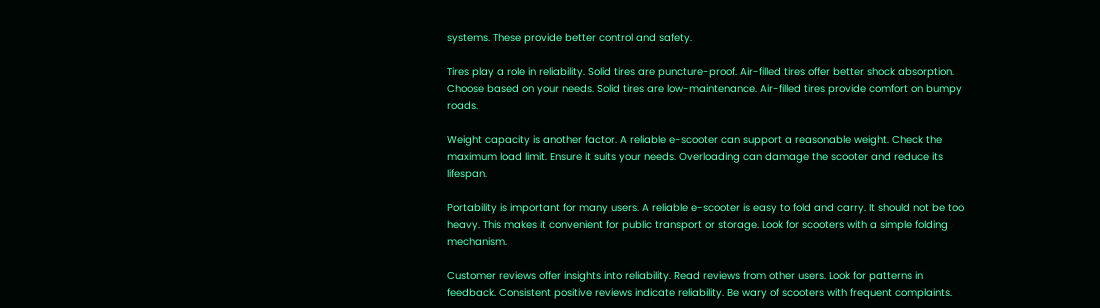systems. These provide better control and safety.

Tires play a role in reliability. Solid tires are puncture-proof. Air-filled tires offer better shock absorption. Choose based on your needs. Solid tires are low-maintenance. Air-filled tires provide comfort on bumpy roads.

Weight capacity is another factor. A reliable e-scooter can support a reasonable weight. Check the maximum load limit. Ensure it suits your needs. Overloading can damage the scooter and reduce its lifespan.

Portability is important for many users. A reliable e-scooter is easy to fold and carry. It should not be too heavy. This makes it convenient for public transport or storage. Look for scooters with a simple folding mechanism.

Customer reviews offer insights into reliability. Read reviews from other users. Look for patterns in feedback. Consistent positive reviews indicate reliability. Be wary of scooters with frequent complaints.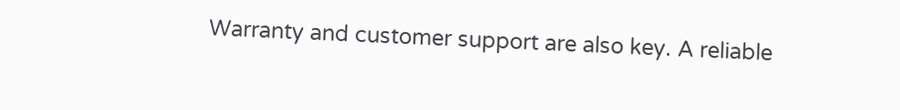Warranty and customer support are also key. A reliable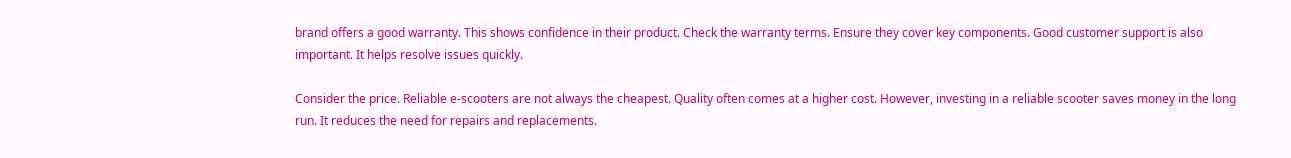brand offers a good warranty. This shows confidence in their product. Check the warranty terms. Ensure they cover key components. Good customer support is also important. It helps resolve issues quickly.

Consider the price. Reliable e-scooters are not always the cheapest. Quality often comes at a higher cost. However, investing in a reliable scooter saves money in the long run. It reduces the need for repairs and replacements.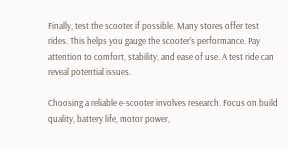Finally, test the scooter if possible. Many stores offer test rides. This helps you gauge the scooter's performance. Pay attention to comfort, stability, and ease of use. A test ride can reveal potential issues.

Choosing a reliable e-scooter involves research. Focus on build quality, battery life, motor power,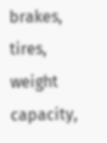brakes, tires, weight capacity,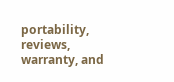portability, reviews, warranty, and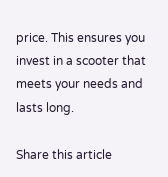price. This ensures you invest in a scooter that meets your needs and lasts long.

Share this article